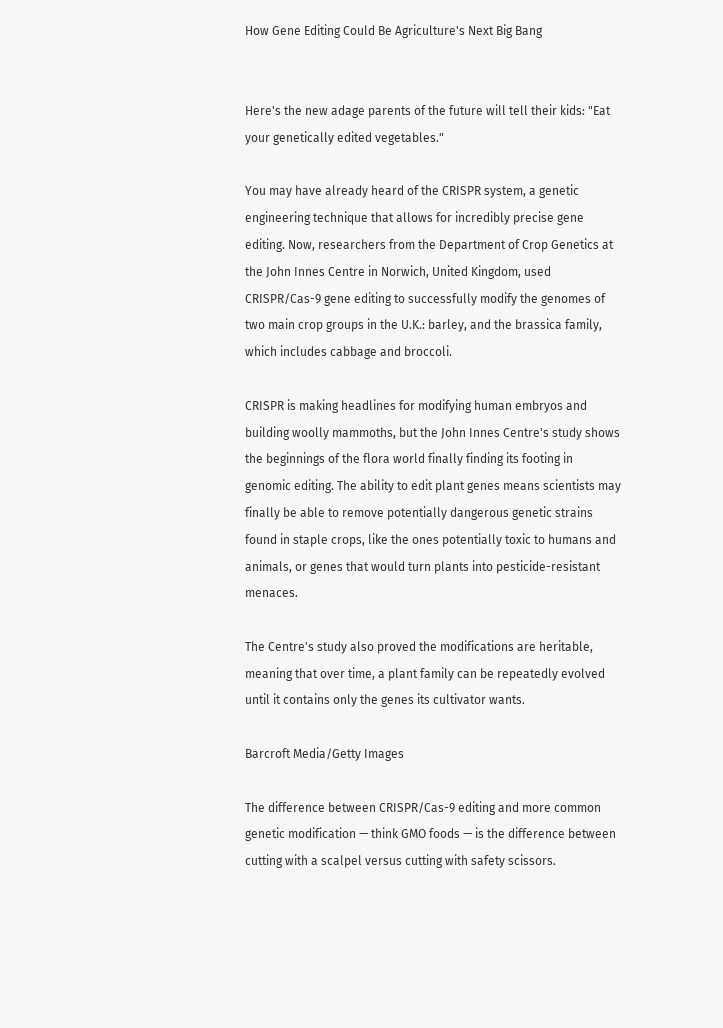How Gene Editing Could Be Agriculture's Next Big Bang


Here's the new adage parents of the future will tell their kids: "Eat your genetically edited vegetables."

You may have already heard of the CRISPR system, a genetic engineering technique that allows for incredibly precise gene editing. Now, researchers from the Department of Crop Genetics at the John Innes Centre in Norwich, United Kingdom, used CRISPR/Cas-9 gene editing to successfully modify the genomes of two main crop groups in the U.K.: barley, and the brassica family, which includes cabbage and broccoli.

CRISPR is making headlines for modifying human embryos and building woolly mammoths, but the John Innes Centre's study shows the beginnings of the flora world finally finding its footing in genomic editing. The ability to edit plant genes means scientists may finally be able to remove potentially dangerous genetic strains found in staple crops, like the ones potentially toxic to humans and animals, or genes that would turn plants into pesticide-resistant menaces.

The Centre's study also proved the modifications are heritable, meaning that over time, a plant family can be repeatedly evolved until it contains only the genes its cultivator wants.

Barcroft Media/Getty Images

The difference between CRISPR/Cas-9 editing and more common genetic modification — think GMO foods — is the difference between cutting with a scalpel versus cutting with safety scissors.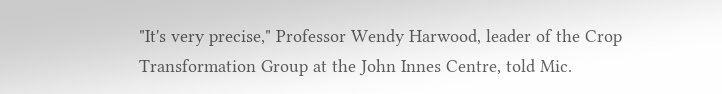"It's very precise," Professor Wendy Harwood, leader of the Crop Transformation Group at the John Innes Centre, told Mic.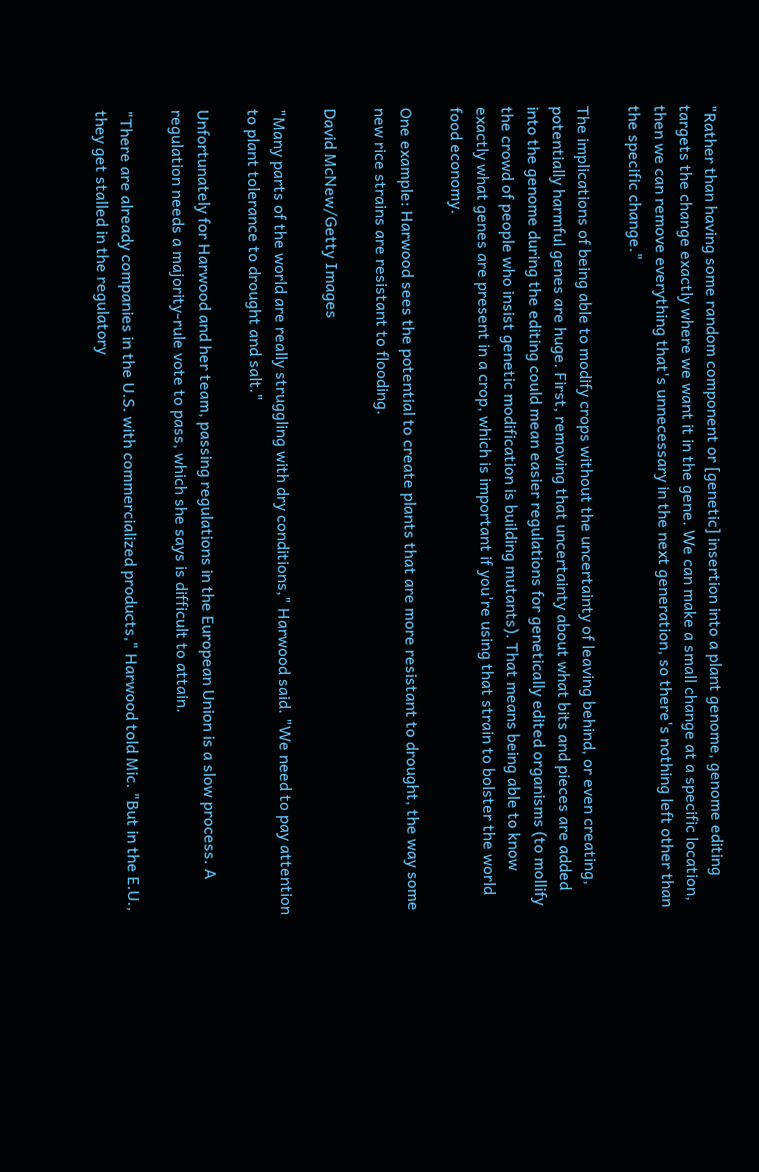"Rather than having some random component or [genetic] insertion into a plant genome, genome editing targets the change exactly where we want it in the gene. We can make a small change at a specific location, then we can remove everything that's unnecessary in the next generation, so there's nothing left other than the specific change."

The implications of being able to modify crops without the uncertainty of leaving behind, or even creating, potentially harmful genes are huge. First, removing that uncertainty about what bits and pieces are added into the genome during the editing could mean easier regulations for genetically edited organisms (to mollify the crowd of people who insist genetic modification is building mutants). That means being able to know exactly what genes are present in a crop, which is important if you're using that strain to bolster the world food economy.

One example: Harwood sees the potential to create plants that are more resistant to drought, the way some new rice strains are resistant to flooding.

David McNew/Getty Images

"Many parts of the world are really struggling with dry conditions," Harwood said. "We need to pay attention to plant tolerance to drought and salt."

Unfortunately for Harwood and her team, passing regulations in the European Union is a slow process. A regulation needs a majority-rule vote to pass, which she says is difficult to attain.

"There are already companies in the U.S. with commercialized products," Harwood told Mic. "But in the E.U., they get stalled in the regulatory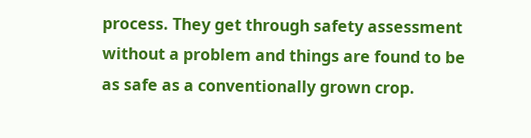process. They get through safety assessment without a problem and things are found to be as safe as a conventionally grown crop.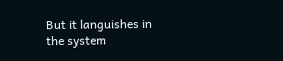But it languishes in the system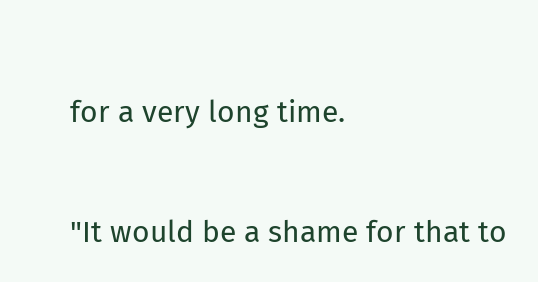for a very long time.

"It would be a shame for that to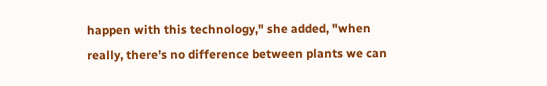happen with this technology," she added, "when really, there's no difference between plants we can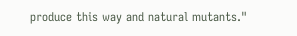produce this way and natural mutants."